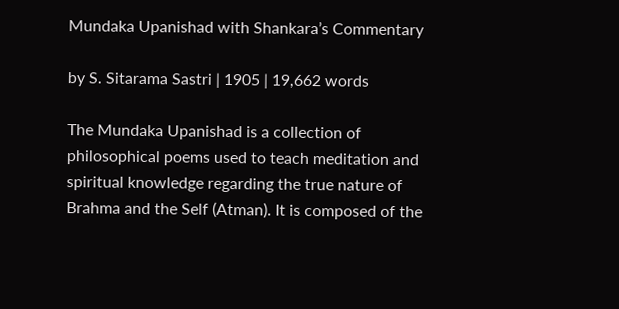Mundaka Upanishad with Shankara’s Commentary

by S. Sitarama Sastri | 1905 | 19,662 words

The Mundaka Upanishad is a collection of philosophical poems used to teach meditation and spiritual knowledge regarding the true nature of Brahma and the Self (Atman). It is composed of the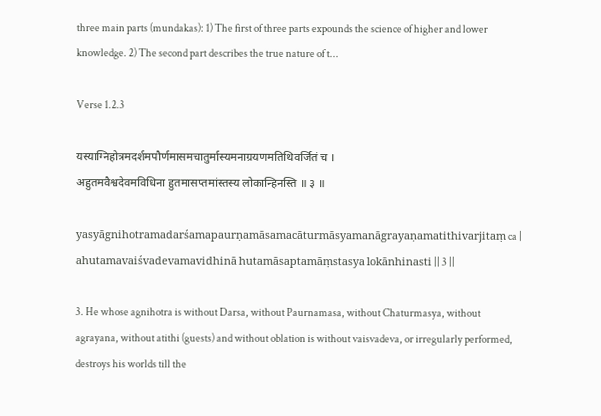three main parts (mundakas): 1) The first of three parts expounds the science of higher and lower knowledge. 2) The second part describes the true nature of t...

Verse 1.2.3

यस्याग्निहोत्रमदर्शमपौर्णमासमचातुर्मास्यमनाग्रयणमतिथिवर्जितं च ।
अहुतमवैश्वदेवमविधिना हुतमासप्तमांस्तस्य लोकान्हिनस्ति ॥ ३ ॥

yasyāgnihotramadarśamapaurṇamāsamacāturmāsyamanāgrayaṇamatithivarjitaṃ ca |
ahutamavaiśvadevamavidhinā hutamāsaptamāṃstasya lokānhinasti || 3 ||

3. He whose agnihotra is without Darsa, without Paurnamasa, without Chaturmasya, without agrayana, without atithi (guests) and without oblation is without vaisvadeva, or irregularly performed, destroys his worlds till the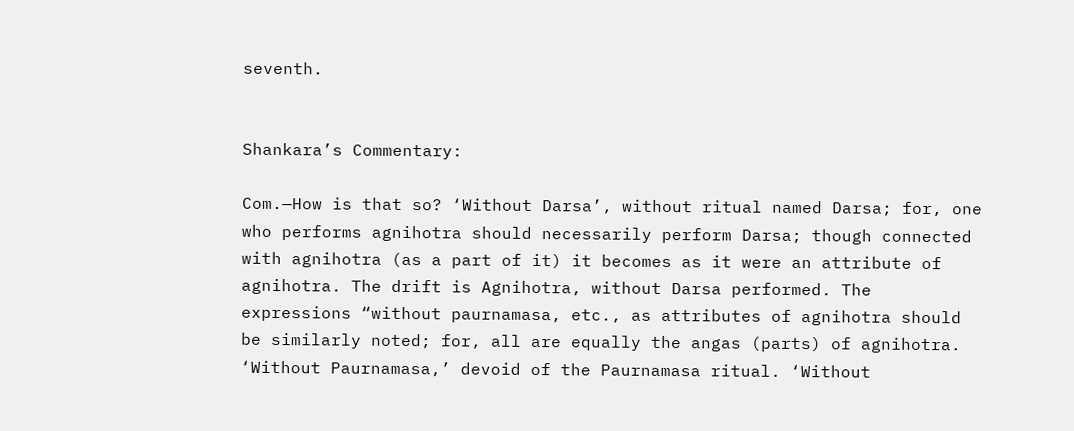seventh.


Shankara’s Commentary:

Com.—How is that so? ‘Without Darsa’, without ritual named Darsa; for, one who performs agnihotra should necessarily perform Darsa; though connected with agnihotra (as a part of it) it becomes as it were an attribute of agnihotra. The drift is Agnihotra, without Darsa performed. The expressions “without paurnamasa, etc., as attributes of agnihotra should be similarly noted; for, all are equally the angas (parts) of agnihotra. ‘Without Paurnamasa,’ devoid of the Paurnamasa ritual. ‘Without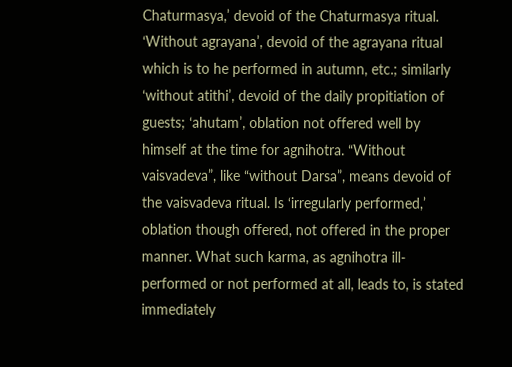Chaturmasya,’ devoid of the Chaturmasya ritual. ‘Without agrayana’, devoid of the agrayana ritual which is to he performed in autumn, etc.; similarly ‘without atithi’, devoid of the daily propitiation of guests; ‘ahutam’, oblation not offered well by himself at the time for agnihotra. “Without vaisvadeva”, like “without Darsa”, means devoid of the vaisvadeva ritual. Is ‘irregularly performed,’ oblation though offered, not offered in the proper manner. What such karma, as agnihotra ill-performed or not performed at all, leads to, is stated immediately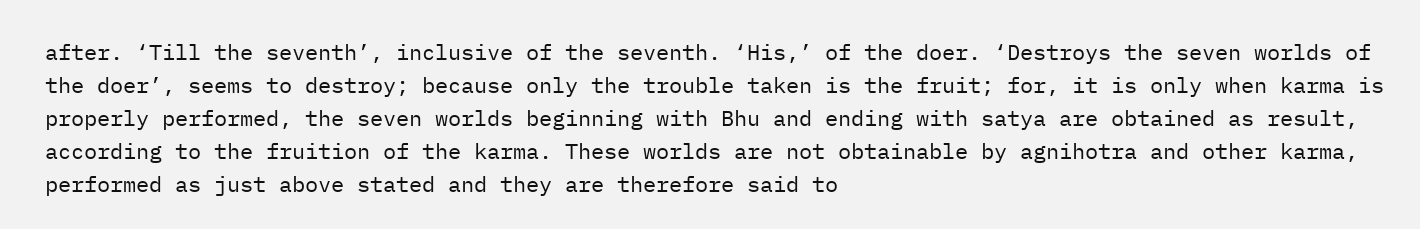after. ‘Till the seventh’, inclusive of the seventh. ‘His,’ of the doer. ‘Destroys the seven worlds of the doer’, seems to destroy; because only the trouble taken is the fruit; for, it is only when karma is properly performed, the seven worlds beginning with Bhu and ending with satya are obtained as result, according to the fruition of the karma. These worlds are not obtainable by agnihotra and other karma, performed as just above stated and they are therefore said to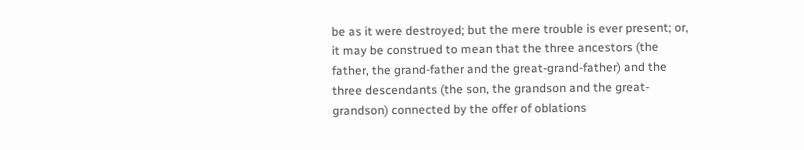be as it were destroyed; but the mere trouble is ever present; or, it may be construed to mean that the three ancestors (the father, the grand-father and the great-grand-father) and the three descendants (the son, the grandson and the great-grandson) connected by the offer of oblations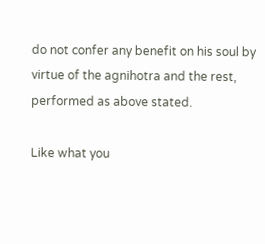do not confer any benefit on his soul by virtue of the agnihotra and the rest, performed as above stated.

Like what you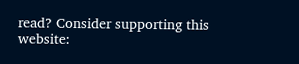read? Consider supporting this website: